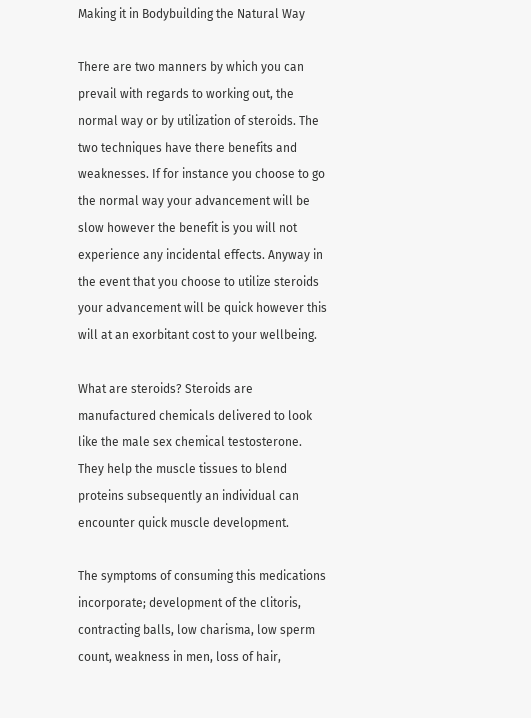Making it in Bodybuilding the Natural Way

There are two manners by which you can prevail with regards to working out, the normal way or by utilization of steroids. The two techniques have there benefits and weaknesses. If for instance you choose to go the normal way your advancement will be slow however the benefit is you will not experience any incidental effects. Anyway in the event that you choose to utilize steroids your advancement will be quick however this will at an exorbitant cost to your wellbeing.

What are steroids? Steroids are manufactured chemicals delivered to look like the male sex chemical testosterone. They help the muscle tissues to blend proteins subsequently an individual can encounter quick muscle development.

The symptoms of consuming this medications incorporate; development of the clitoris, contracting balls, low charisma, low sperm count, weakness in men, loss of hair,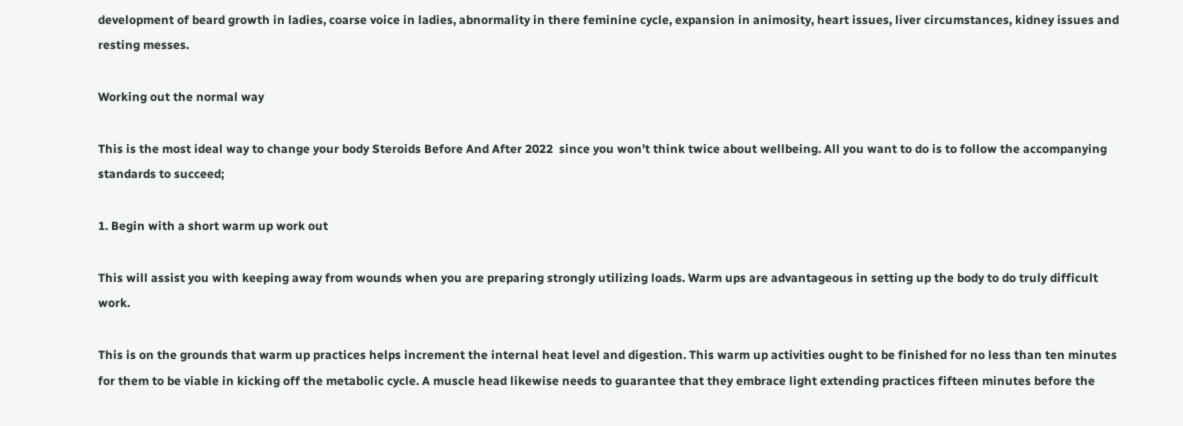development of beard growth in ladies, coarse voice in ladies, abnormality in there feminine cycle, expansion in animosity, heart issues, liver circumstances, kidney issues and resting messes.

Working out the normal way

This is the most ideal way to change your body Steroids Before And After 2022  since you won’t think twice about wellbeing. All you want to do is to follow the accompanying standards to succeed;

1. Begin with a short warm up work out

This will assist you with keeping away from wounds when you are preparing strongly utilizing loads. Warm ups are advantageous in setting up the body to do truly difficult work.

This is on the grounds that warm up practices helps increment the internal heat level and digestion. This warm up activities ought to be finished for no less than ten minutes for them to be viable in kicking off the metabolic cycle. A muscle head likewise needs to guarantee that they embrace light extending practices fifteen minutes before the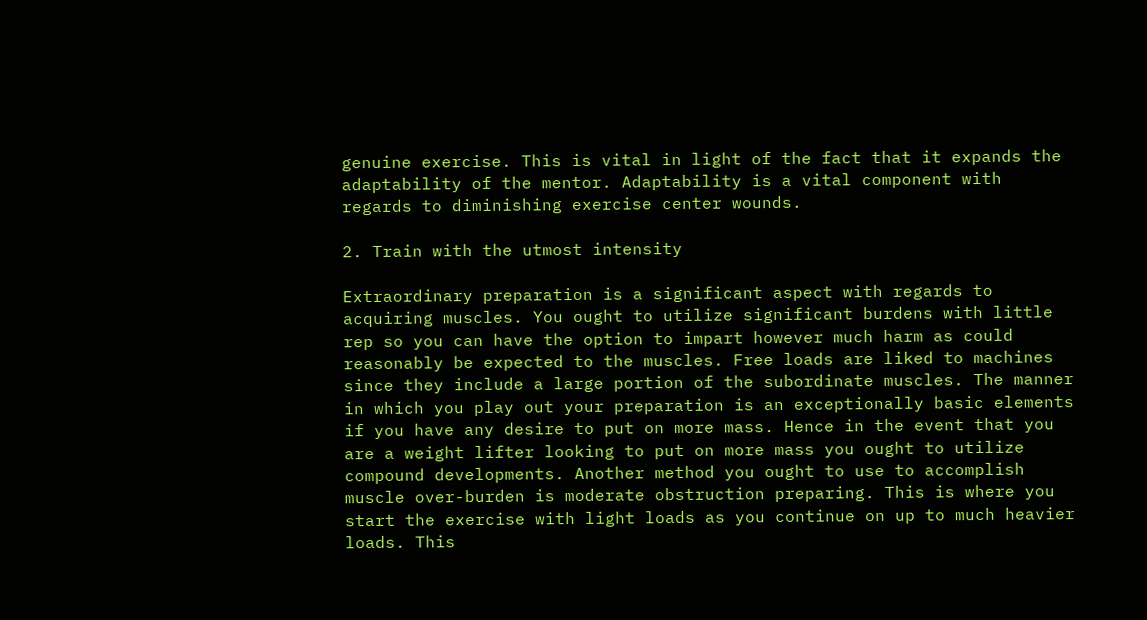genuine exercise. This is vital in light of the fact that it expands the adaptability of the mentor. Adaptability is a vital component with regards to diminishing exercise center wounds.

2. Train with the utmost intensity

Extraordinary preparation is a significant aspect with regards to acquiring muscles. You ought to utilize significant burdens with little rep so you can have the option to impart however much harm as could reasonably be expected to the muscles. Free loads are liked to machines since they include a large portion of the subordinate muscles. The manner in which you play out your preparation is an exceptionally basic elements if you have any desire to put on more mass. Hence in the event that you are a weight lifter looking to put on more mass you ought to utilize compound developments. Another method you ought to use to accomplish muscle over-burden is moderate obstruction preparing. This is where you start the exercise with light loads as you continue on up to much heavier loads. This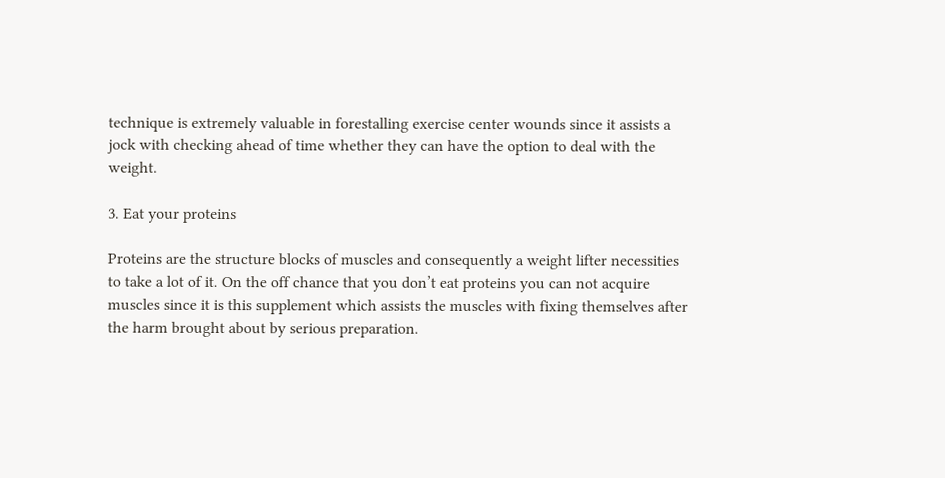technique is extremely valuable in forestalling exercise center wounds since it assists a jock with checking ahead of time whether they can have the option to deal with the weight.

3. Eat your proteins

Proteins are the structure blocks of muscles and consequently a weight lifter necessities to take a lot of it. On the off chance that you don’t eat proteins you can not acquire muscles since it is this supplement which assists the muscles with fixing themselves after the harm brought about by serious preparation.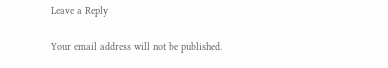Leave a Reply

Your email address will not be published.